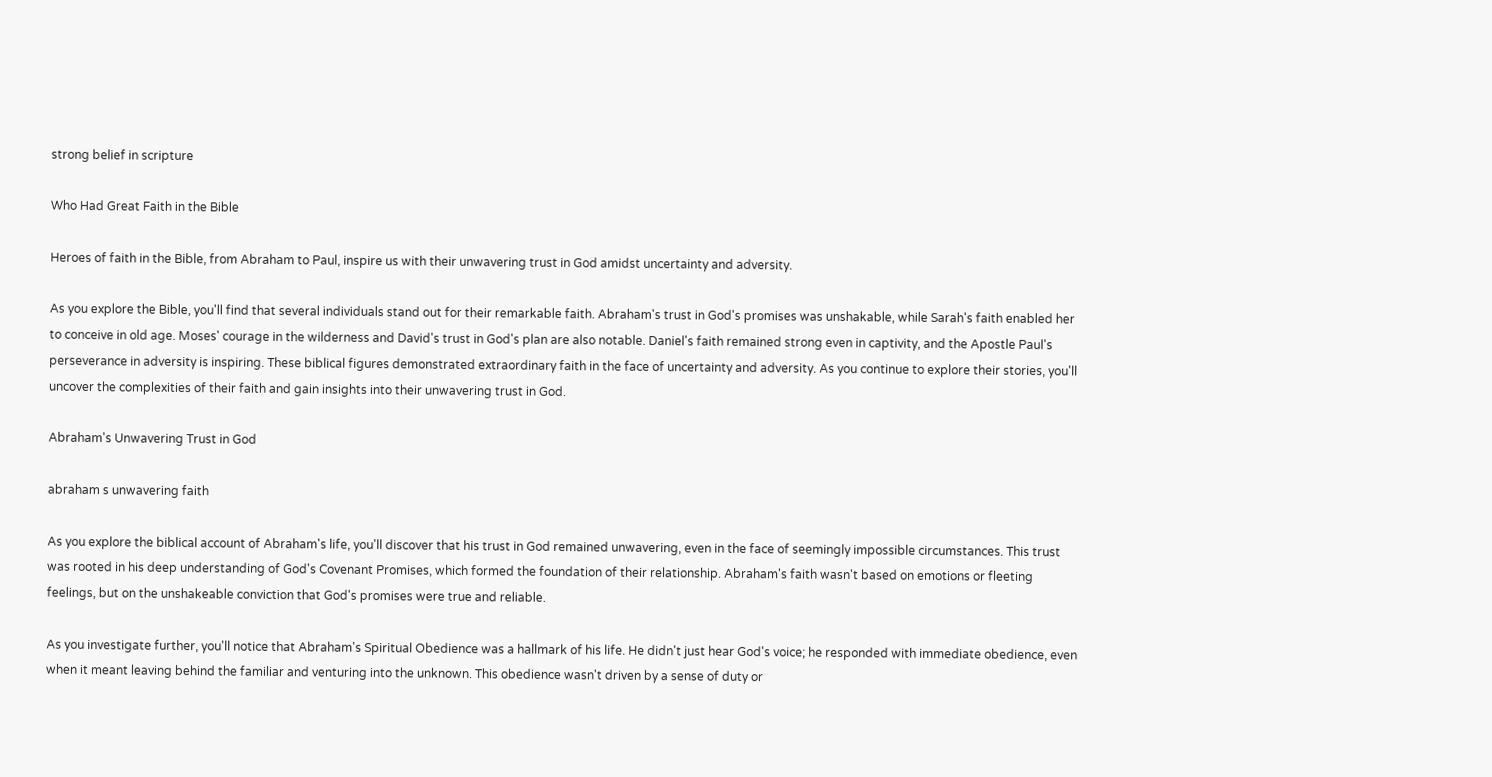strong belief in scripture

Who Had Great Faith in the Bible

Heroes of faith in the Bible, from Abraham to Paul, inspire us with their unwavering trust in God amidst uncertainty and adversity.

As you explore the Bible, you'll find that several individuals stand out for their remarkable faith. Abraham's trust in God's promises was unshakable, while Sarah's faith enabled her to conceive in old age. Moses' courage in the wilderness and David's trust in God's plan are also notable. Daniel's faith remained strong even in captivity, and the Apostle Paul's perseverance in adversity is inspiring. These biblical figures demonstrated extraordinary faith in the face of uncertainty and adversity. As you continue to explore their stories, you'll uncover the complexities of their faith and gain insights into their unwavering trust in God.

Abraham's Unwavering Trust in God

abraham s unwavering faith

As you explore the biblical account of Abraham's life, you'll discover that his trust in God remained unwavering, even in the face of seemingly impossible circumstances. This trust was rooted in his deep understanding of God's Covenant Promises, which formed the foundation of their relationship. Abraham's faith wasn't based on emotions or fleeting feelings, but on the unshakeable conviction that God's promises were true and reliable.

As you investigate further, you'll notice that Abraham's Spiritual Obedience was a hallmark of his life. He didn't just hear God's voice; he responded with immediate obedience, even when it meant leaving behind the familiar and venturing into the unknown. This obedience wasn't driven by a sense of duty or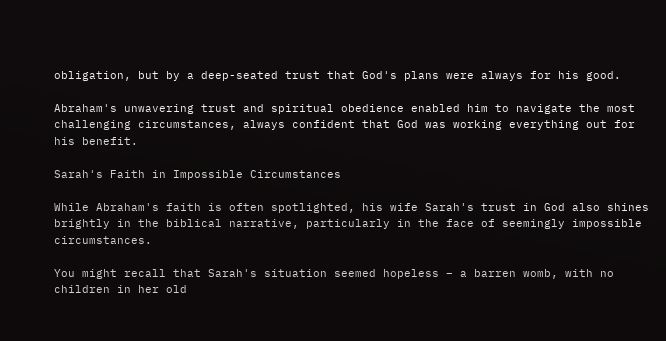obligation, but by a deep-seated trust that God's plans were always for his good.

Abraham's unwavering trust and spiritual obedience enabled him to navigate the most challenging circumstances, always confident that God was working everything out for his benefit.

Sarah's Faith in Impossible Circumstances

While Abraham's faith is often spotlighted, his wife Sarah's trust in God also shines brightly in the biblical narrative, particularly in the face of seemingly impossible circumstances.

You might recall that Sarah's situation seemed hopeless – a barren womb, with no children in her old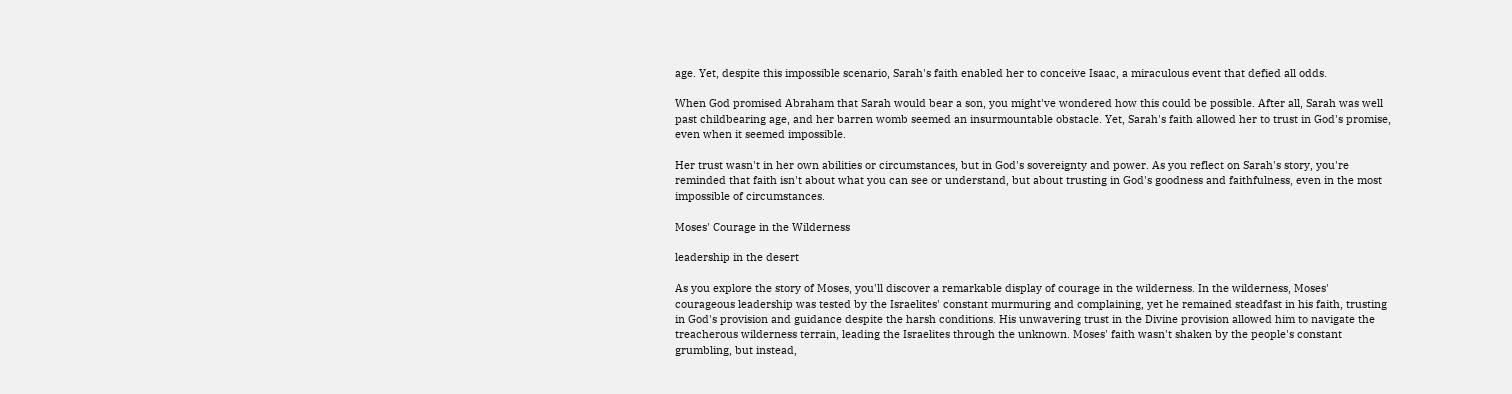age. Yet, despite this impossible scenario, Sarah's faith enabled her to conceive Isaac, a miraculous event that defied all odds.

When God promised Abraham that Sarah would bear a son, you might've wondered how this could be possible. After all, Sarah was well past childbearing age, and her barren womb seemed an insurmountable obstacle. Yet, Sarah's faith allowed her to trust in God's promise, even when it seemed impossible.

Her trust wasn't in her own abilities or circumstances, but in God's sovereignty and power. As you reflect on Sarah's story, you're reminded that faith isn't about what you can see or understand, but about trusting in God's goodness and faithfulness, even in the most impossible of circumstances.

Moses' Courage in the Wilderness

leadership in the desert

As you explore the story of Moses, you'll discover a remarkable display of courage in the wilderness. In the wilderness, Moses' courageous leadership was tested by the Israelites' constant murmuring and complaining, yet he remained steadfast in his faith, trusting in God's provision and guidance despite the harsh conditions. His unwavering trust in the Divine provision allowed him to navigate the treacherous wilderness terrain, leading the Israelites through the unknown. Moses' faith wasn't shaken by the people's constant grumbling, but instead,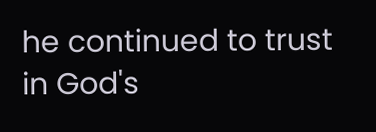he continued to trust in God's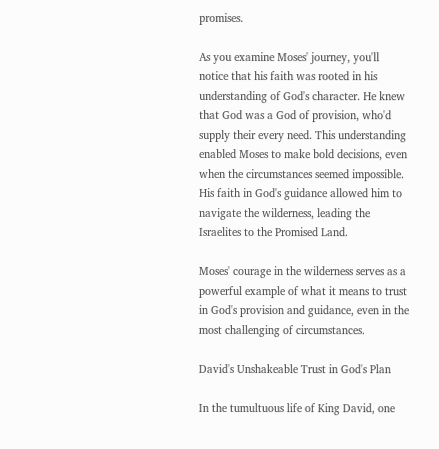promises.

As you examine Moses' journey, you'll notice that his faith was rooted in his understanding of God's character. He knew that God was a God of provision, who'd supply their every need. This understanding enabled Moses to make bold decisions, even when the circumstances seemed impossible. His faith in God's guidance allowed him to navigate the wilderness, leading the Israelites to the Promised Land.

Moses' courage in the wilderness serves as a powerful example of what it means to trust in God's provision and guidance, even in the most challenging of circumstances.

David's Unshakeable Trust in God's Plan

In the tumultuous life of King David, one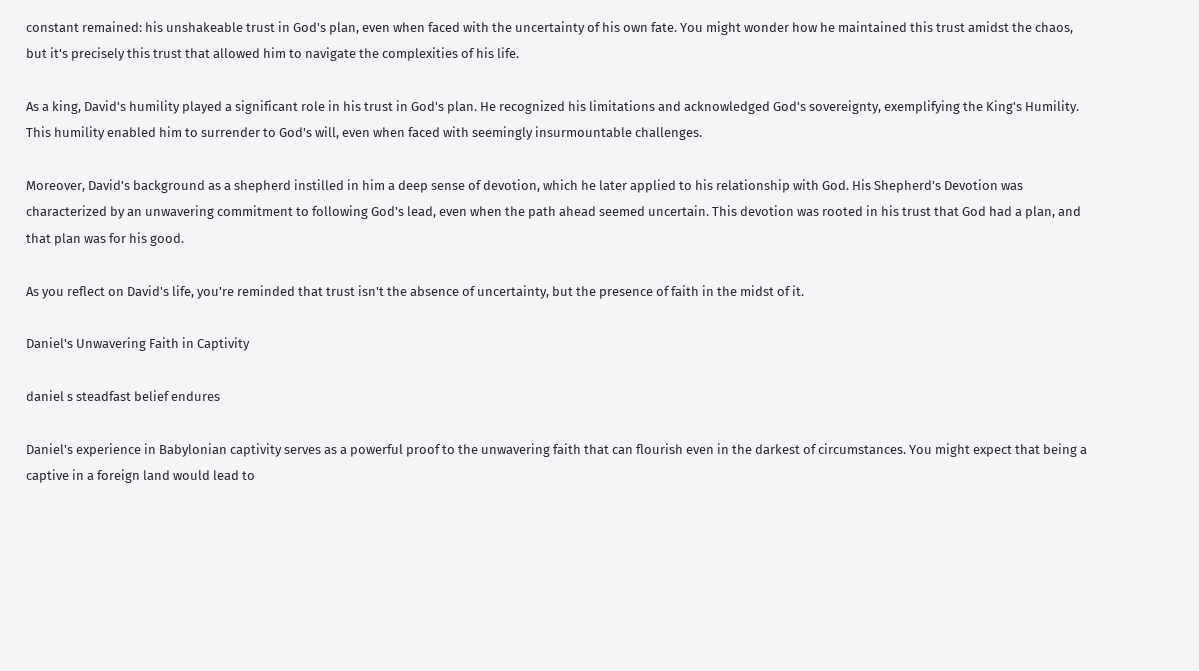constant remained: his unshakeable trust in God's plan, even when faced with the uncertainty of his own fate. You might wonder how he maintained this trust amidst the chaos, but it's precisely this trust that allowed him to navigate the complexities of his life.

As a king, David's humility played a significant role in his trust in God's plan. He recognized his limitations and acknowledged God's sovereignty, exemplifying the King's Humility. This humility enabled him to surrender to God's will, even when faced with seemingly insurmountable challenges.

Moreover, David's background as a shepherd instilled in him a deep sense of devotion, which he later applied to his relationship with God. His Shepherd's Devotion was characterized by an unwavering commitment to following God's lead, even when the path ahead seemed uncertain. This devotion was rooted in his trust that God had a plan, and that plan was for his good.

As you reflect on David's life, you're reminded that trust isn't the absence of uncertainty, but the presence of faith in the midst of it.

Daniel's Unwavering Faith in Captivity

daniel s steadfast belief endures

Daniel's experience in Babylonian captivity serves as a powerful proof to the unwavering faith that can flourish even in the darkest of circumstances. You might expect that being a captive in a foreign land would lead to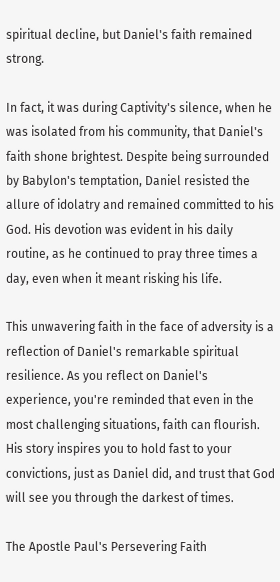spiritual decline, but Daniel's faith remained strong.

In fact, it was during Captivity's silence, when he was isolated from his community, that Daniel's faith shone brightest. Despite being surrounded by Babylon's temptation, Daniel resisted the allure of idolatry and remained committed to his God. His devotion was evident in his daily routine, as he continued to pray three times a day, even when it meant risking his life.

This unwavering faith in the face of adversity is a reflection of Daniel's remarkable spiritual resilience. As you reflect on Daniel's experience, you're reminded that even in the most challenging situations, faith can flourish. His story inspires you to hold fast to your convictions, just as Daniel did, and trust that God will see you through the darkest of times.

The Apostle Paul's Persevering Faith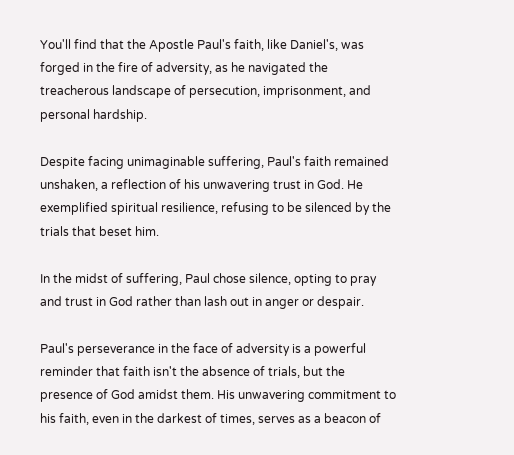You'll find that the Apostle Paul's faith, like Daniel's, was forged in the fire of adversity, as he navigated the treacherous landscape of persecution, imprisonment, and personal hardship.

Despite facing unimaginable suffering, Paul's faith remained unshaken, a reflection of his unwavering trust in God. He exemplified spiritual resilience, refusing to be silenced by the trials that beset him.

In the midst of suffering, Paul chose silence, opting to pray and trust in God rather than lash out in anger or despair.

Paul's perseverance in the face of adversity is a powerful reminder that faith isn't the absence of trials, but the presence of God amidst them. His unwavering commitment to his faith, even in the darkest of times, serves as a beacon of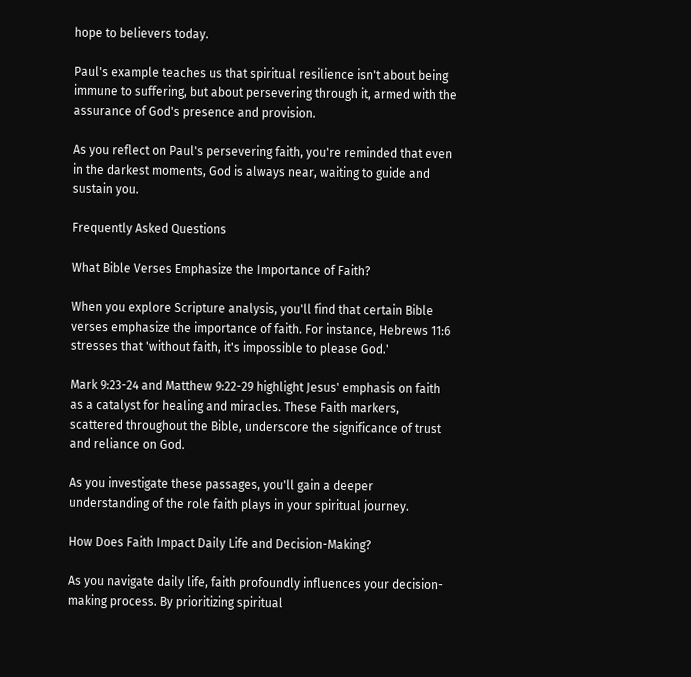hope to believers today.

Paul's example teaches us that spiritual resilience isn't about being immune to suffering, but about persevering through it, armed with the assurance of God's presence and provision.

As you reflect on Paul's persevering faith, you're reminded that even in the darkest moments, God is always near, waiting to guide and sustain you.

Frequently Asked Questions

What Bible Verses Emphasize the Importance of Faith?

When you explore Scripture analysis, you'll find that certain Bible verses emphasize the importance of faith. For instance, Hebrews 11:6 stresses that 'without faith, it's impossible to please God.'

Mark 9:23-24 and Matthew 9:22-29 highlight Jesus' emphasis on faith as a catalyst for healing and miracles. These Faith markers, scattered throughout the Bible, underscore the significance of trust and reliance on God.

As you investigate these passages, you'll gain a deeper understanding of the role faith plays in your spiritual journey.

How Does Faith Impact Daily Life and Decision-Making?

As you navigate daily life, faith profoundly influences your decision-making process. By prioritizing spiritual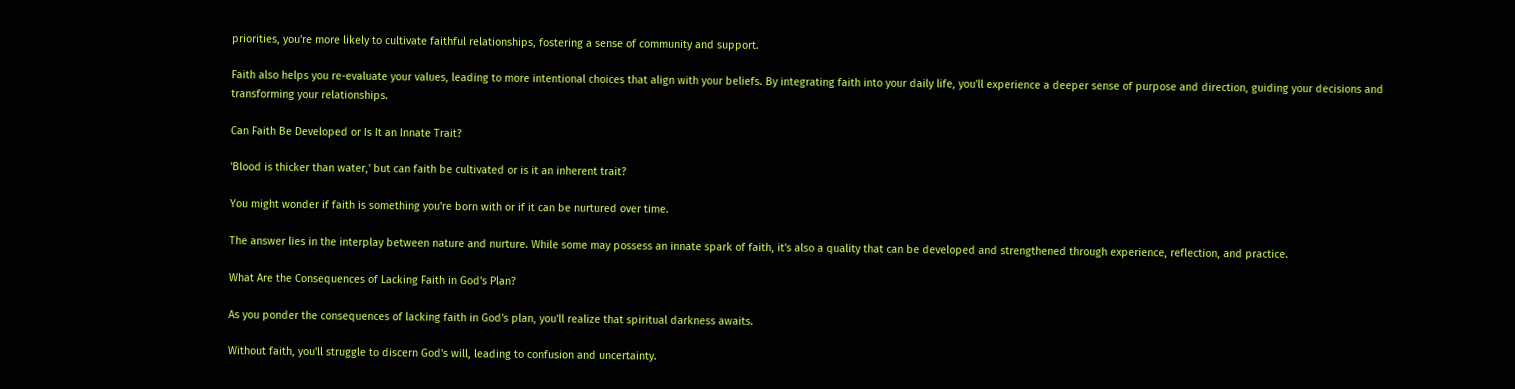priorities, you're more likely to cultivate faithful relationships, fostering a sense of community and support.

Faith also helps you re-evaluate your values, leading to more intentional choices that align with your beliefs. By integrating faith into your daily life, you'll experience a deeper sense of purpose and direction, guiding your decisions and transforming your relationships.

Can Faith Be Developed or Is It an Innate Trait?

'Blood is thicker than water,' but can faith be cultivated or is it an inherent trait?

You might wonder if faith is something you're born with or if it can be nurtured over time.

The answer lies in the interplay between nature and nurture. While some may possess an innate spark of faith, it's also a quality that can be developed and strengthened through experience, reflection, and practice.

What Are the Consequences of Lacking Faith in God's Plan?

As you ponder the consequences of lacking faith in God's plan, you'll realize that spiritual darkness awaits.

Without faith, you'll struggle to discern God's will, leading to confusion and uncertainty.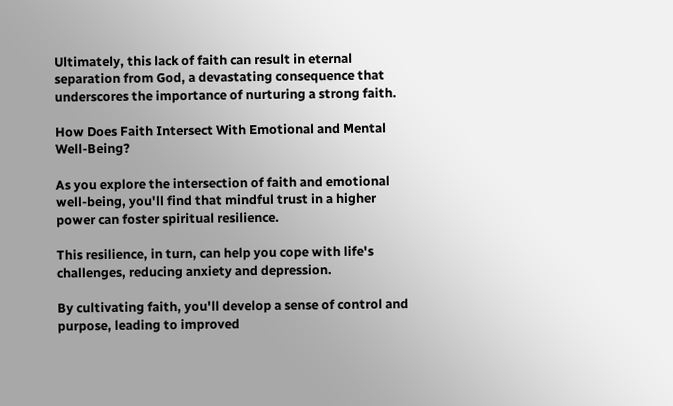Ultimately, this lack of faith can result in eternal separation from God, a devastating consequence that underscores the importance of nurturing a strong faith.

How Does Faith Intersect With Emotional and Mental Well-Being?

As you explore the intersection of faith and emotional well-being, you'll find that mindful trust in a higher power can foster spiritual resilience.

This resilience, in turn, can help you cope with life's challenges, reducing anxiety and depression.

By cultivating faith, you'll develop a sense of control and purpose, leading to improved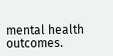mental health outcomes.